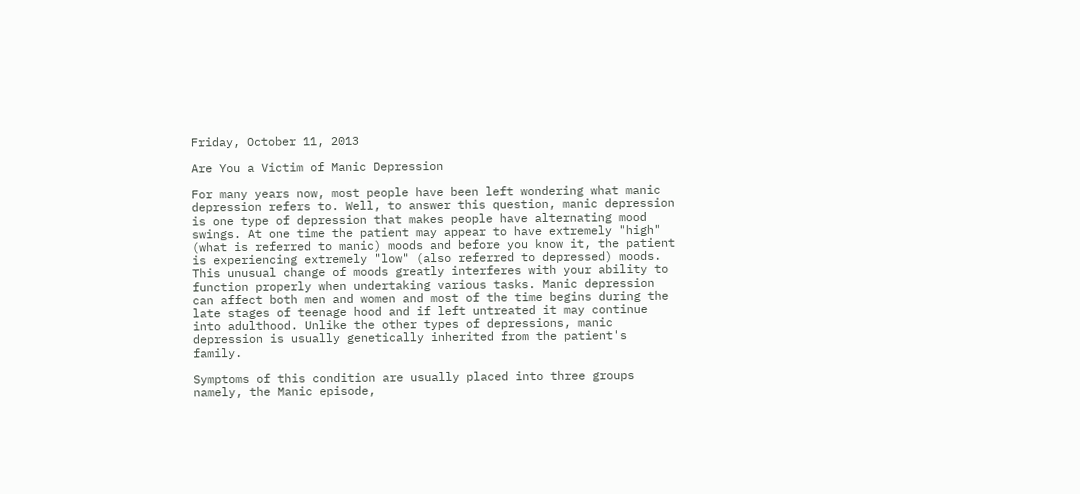Friday, October 11, 2013

Are You a Victim of Manic Depression

For many years now, most people have been left wondering what manic depression refers to. Well, to answer this question, manic depression is one type of depression that makes people have alternating mood swings. At one time the patient may appear to have extremely "high" (what is referred to manic) moods and before you know it, the patient is experiencing extremely "low" (also referred to depressed) moods. This unusual change of moods greatly interferes with your ability to function properly when undertaking various tasks. Manic depression can affect both men and women and most of the time begins during the late stages of teenage hood and if left untreated it may continue into adulthood. Unlike the other types of depressions, manic depression is usually genetically inherited from the patient's family.

Symptoms of this condition are usually placed into three groups namely, the Manic episode,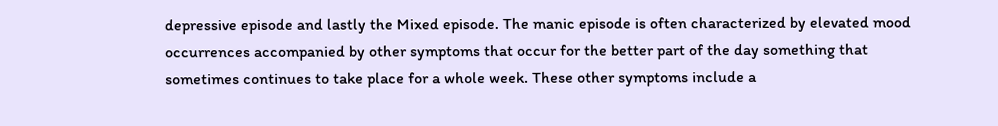depressive episode and lastly the Mixed episode. The manic episode is often characterized by elevated mood occurrences accompanied by other symptoms that occur for the better part of the day something that sometimes continues to take place for a whole week. These other symptoms include a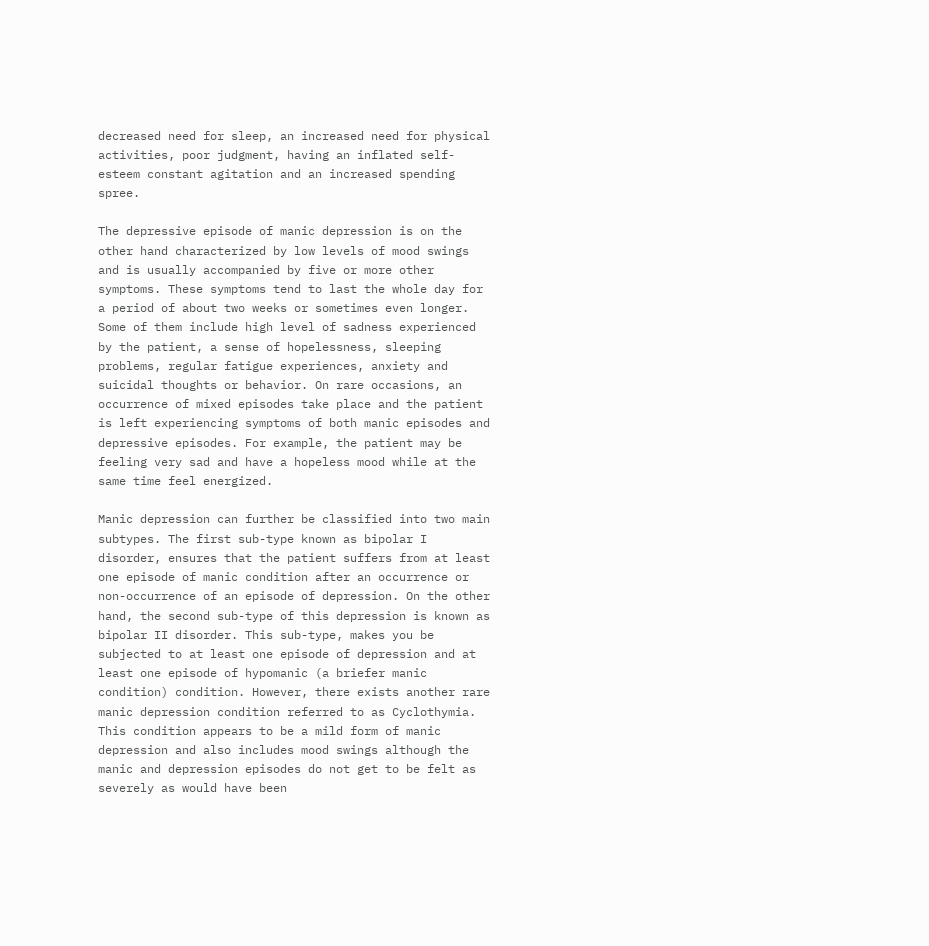decreased need for sleep, an increased need for physical activities, poor judgment, having an inflated self-esteem constant agitation and an increased spending spree.

The depressive episode of manic depression is on the other hand characterized by low levels of mood swings and is usually accompanied by five or more other symptoms. These symptoms tend to last the whole day for a period of about two weeks or sometimes even longer. Some of them include high level of sadness experienced by the patient, a sense of hopelessness, sleeping problems, regular fatigue experiences, anxiety and suicidal thoughts or behavior. On rare occasions, an occurrence of mixed episodes take place and the patient is left experiencing symptoms of both manic episodes and depressive episodes. For example, the patient may be feeling very sad and have a hopeless mood while at the same time feel energized.

Manic depression can further be classified into two main subtypes. The first sub-type known as bipolar I disorder, ensures that the patient suffers from at least one episode of manic condition after an occurrence or non-occurrence of an episode of depression. On the other hand, the second sub-type of this depression is known as bipolar II disorder. This sub-type, makes you be subjected to at least one episode of depression and at least one episode of hypomanic (a briefer manic condition) condition. However, there exists another rare manic depression condition referred to as Cyclothymia. This condition appears to be a mild form of manic depression and also includes mood swings although the manic and depression episodes do not get to be felt as severely as would have been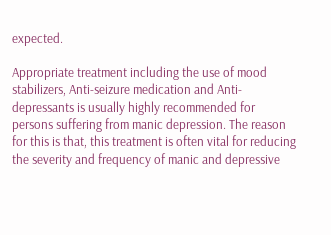expected.

Appropriate treatment including the use of mood stabilizers, Anti-seizure medication and Anti-depressants is usually highly recommended for persons suffering from manic depression. The reason for this is that, this treatment is often vital for reducing the severity and frequency of manic and depressive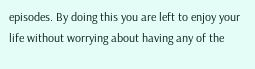episodes. By doing this you are left to enjoy your life without worrying about having any of the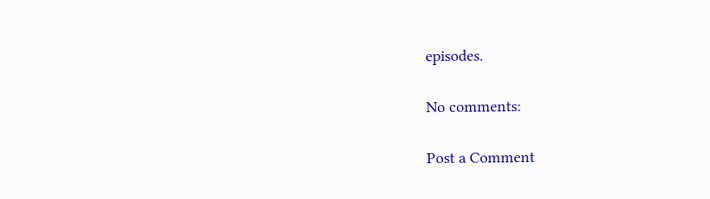episodes.

No comments:

Post a Comment